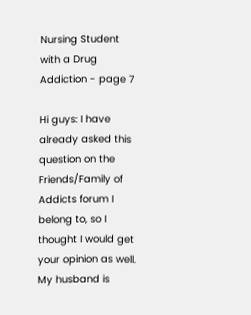Nursing Student with a Drug Addiction - page 7

Hi guys: I have already asked this question on the Friends/Family of Addicts forum I belong to, so I thought I would get your opinion as well. My husband is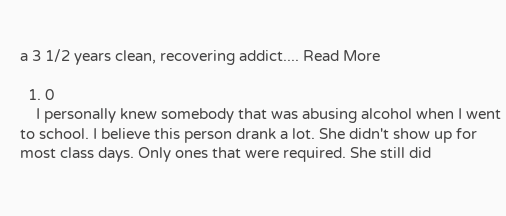a 3 1/2 years clean, recovering addict.... Read More

  1. 0
    I personally knew somebody that was abusing alcohol when I went to school. I believe this person drank a lot. She didn't show up for most class days. Only ones that were required. She still did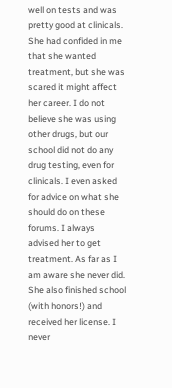well on tests and was pretty good at clinicals. She had confided in me that she wanted treatment, but she was scared it might affect her career. I do not believe she was using other drugs, but our school did not do any drug testing, even for clinicals. I even asked for advice on what she should do on these forums. I always advised her to get treatment. As far as I am aware she never did. She also finished school (with honors!) and received her license. I never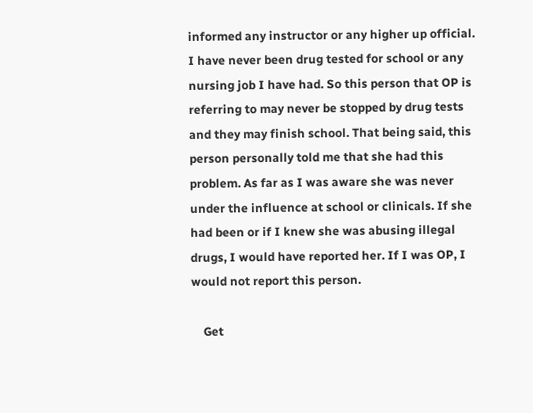informed any instructor or any higher up official. I have never been drug tested for school or any nursing job I have had. So this person that OP is referring to may never be stopped by drug tests and they may finish school. That being said, this person personally told me that she had this problem. As far as I was aware she was never under the influence at school or clinicals. If she had been or if I knew she was abusing illegal drugs, I would have reported her. If I was OP, I would not report this person.

    Get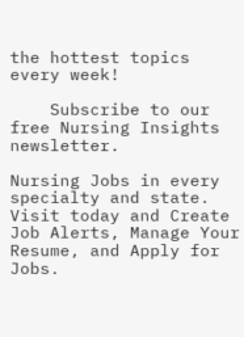the hottest topics every week!

    Subscribe to our free Nursing Insights newsletter.

Nursing Jobs in every specialty and state. Visit today and Create Job Alerts, Manage Your Resume, and Apply for Jobs.